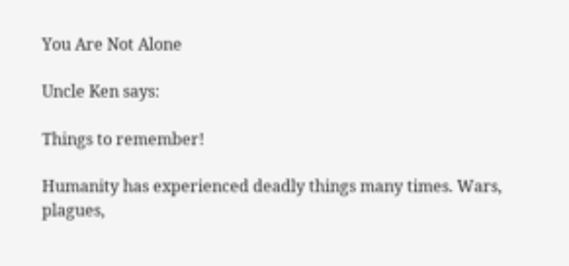You Are Not Alone

Uncle Ken says:

Things to remember!

Humanity has experienced deadly things many times. Wars, plagues,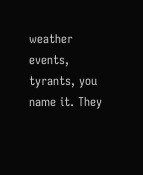weather events, tyrants, you name it. They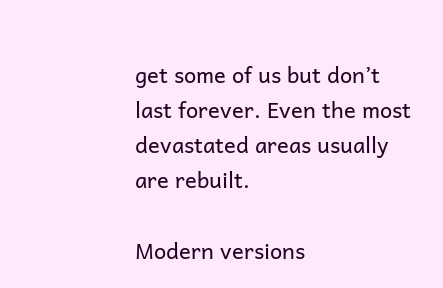get some of us but don’t last forever. Even the most devastated areas usually are rebuilt.

Modern versions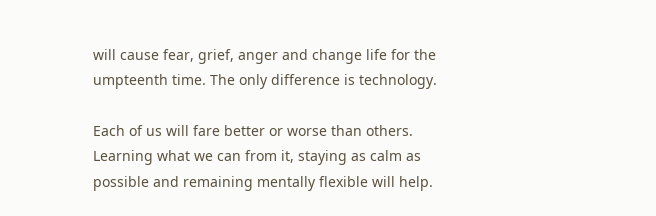will cause fear, grief, anger and change life for the umpteenth time. The only difference is technology.

Each of us will fare better or worse than others. Learning what we can from it, staying as calm as possible and remaining mentally flexible will help.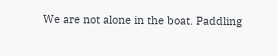We are not alone in the boat. Paddling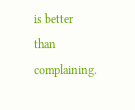is better than complaining.